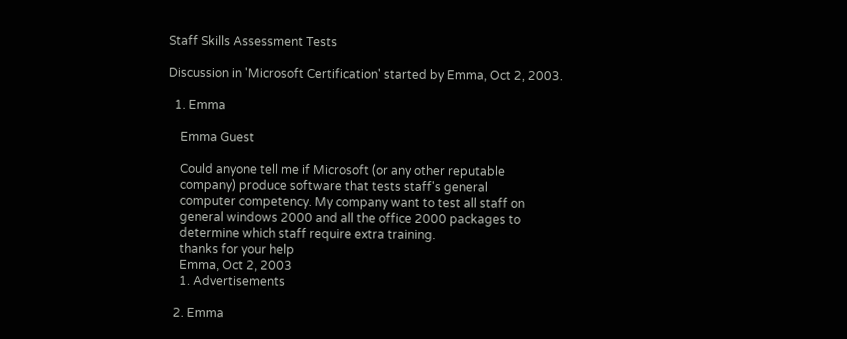Staff Skills Assessment Tests

Discussion in 'Microsoft Certification' started by Emma, Oct 2, 2003.

  1. Emma

    Emma Guest

    Could anyone tell me if Microsoft (or any other reputable
    company) produce software that tests staff's general
    computer competency. My company want to test all staff on
    general windows 2000 and all the office 2000 packages to
    determine which staff require extra training.
    thanks for your help
    Emma, Oct 2, 2003
    1. Advertisements

  2. Emma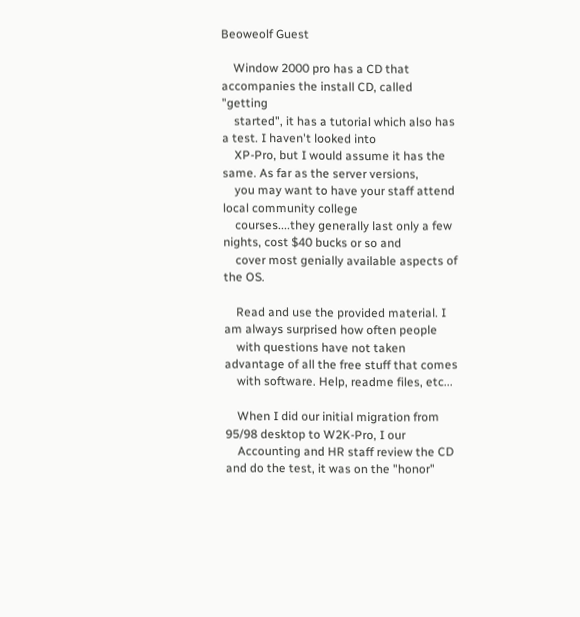Beoweolf Guest

    Window 2000 pro has a CD that accompanies the install CD, called "getting
    started", it has a tutorial which also has a test. I haven't looked into
    XP-Pro, but I would assume it has the same. As far as the server versions,
    you may want to have your staff attend local community college
    courses....they generally last only a few nights, cost $40 bucks or so and
    cover most genially available aspects of the OS.

    Read and use the provided material. I am always surprised how often people
    with questions have not taken advantage of all the free stuff that comes
    with software. Help, readme files, etc...

    When I did our initial migration from 95/98 desktop to W2K-Pro, I our
    Accounting and HR staff review the CD and do the test, it was on the "honor"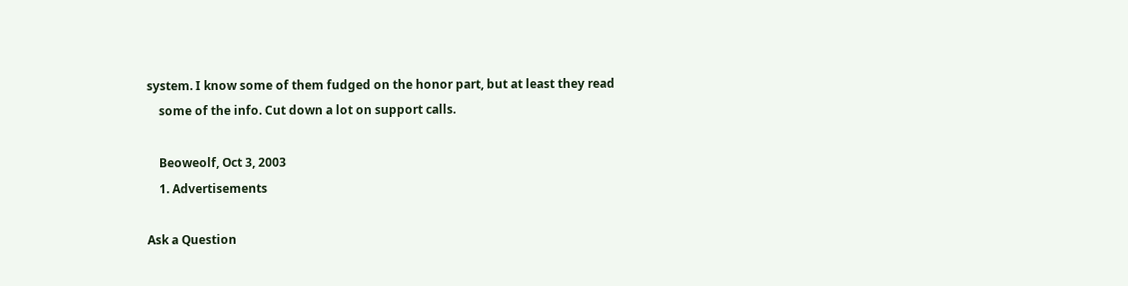system. I know some of them fudged on the honor part, but at least they read
    some of the info. Cut down a lot on support calls.

    Beoweolf, Oct 3, 2003
    1. Advertisements

Ask a Question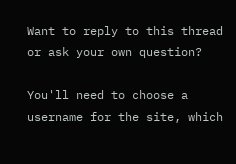Want to reply to this thread or ask your own question?

You'll need to choose a username for the site, which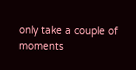only take a couple of moments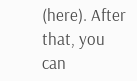(here). After that, you can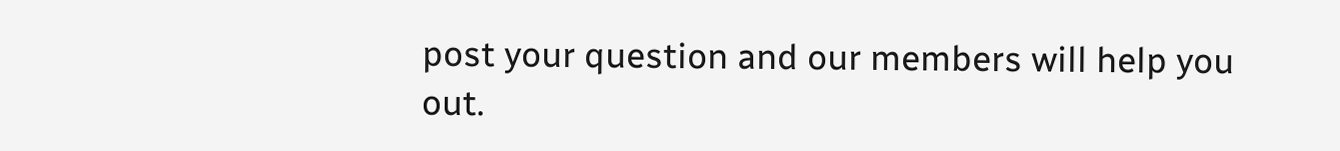post your question and our members will help you out.